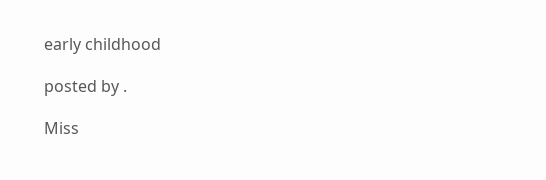early childhood

posted by .

Miss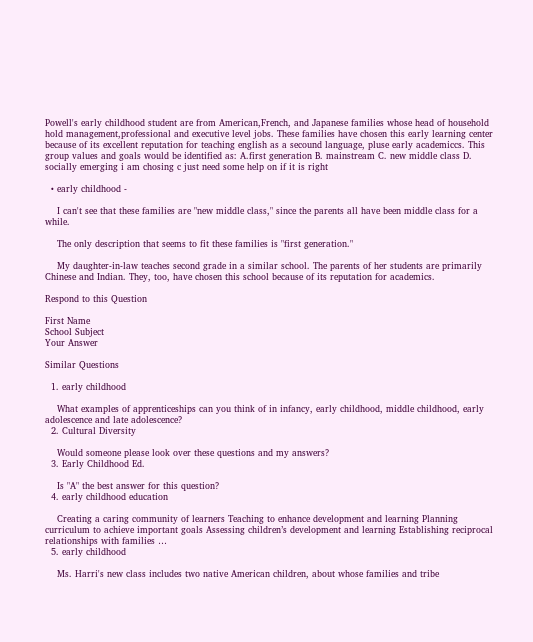Powell's early childhood student are from American,French, and Japanese families whose head of household hold management,professional and executive level jobs. These families have chosen this early learning center because of its excellent reputation for teaching english as a secound language, pluse early academiccs. This group values and goals would be identified as: A.first generation B. mainstream C. new middle class D. socially emerging i am chosing c just need some help on if it is right

  • early childhood -

    I can't see that these families are "new middle class," since the parents all have been middle class for a while.

    The only description that seems to fit these families is "first generation."

    My daughter-in-law teaches second grade in a similar school. The parents of her students are primarily Chinese and Indian. They, too, have chosen this school because of its reputation for academics.

Respond to this Question

First Name
School Subject
Your Answer

Similar Questions

  1. early childhood

    What examples of apprenticeships can you think of in infancy, early childhood, middle childhood, early adolescence and late adolescence?
  2. Cultural Diversity

    Would someone please look over these questions and my answers?
  3. Early Childhood Ed.

    Is "A" the best answer for this question?
  4. early childhood education

    Creating a caring community of learners Teaching to enhance development and learning Planning curriculum to achieve important goals Assessing children’s development and learning Establishing reciprocal relationships with families …
  5. early childhood

    Ms. Harri's new class includes two native American children, about whose families and tribe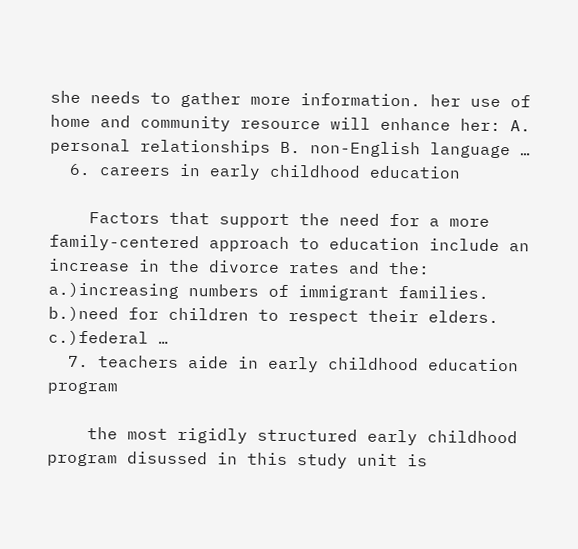she needs to gather more information. her use of home and community resource will enhance her: A. personal relationships B. non-English language …
  6. careers in early childhood education

    Factors that support the need for a more family-centered approach to education include an increase in the divorce rates and the: a.)increasing numbers of immigrant families. b.)need for children to respect their elders. c.)federal …
  7. teachers aide in early childhood education program

    the most rigidly structured early childhood program disussed in this study unit is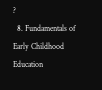?
  8. Fundamentals of Early Childhood Education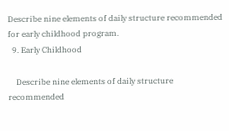Describe nine elements of daily structure recommended for early childhood program.
  9. Early Childhood

    Describe nine elements of daily structure recommended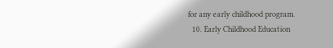for any early childhood program.
  10. Early Childhood Education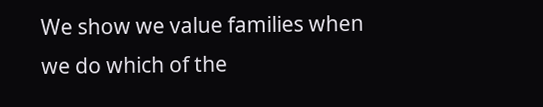We show we value families when we do which of the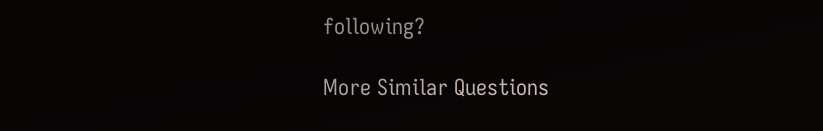following?

More Similar Questions